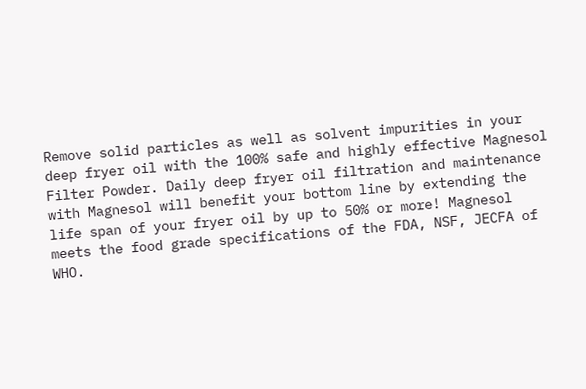Remove solid particles as well as solvent impurities in your deep fryer oil with the 100% safe and highly effective Magnesol Filter Powder. Daily deep fryer oil filtration and maintenance with Magnesol will benefit your bottom line by extending the life span of your fryer oil by up to 50% or more! Magnesol meets the food grade specifications of the FDA, NSF, JECFA of WHO.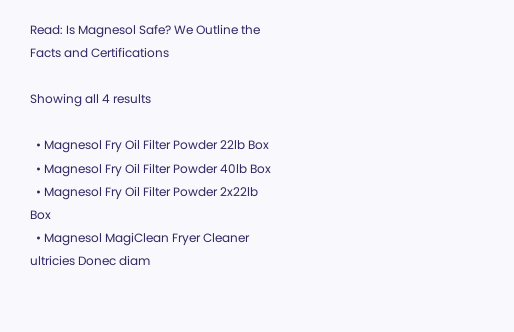Read: Is Magnesol Safe? We Outline the Facts and Certifications

Showing all 4 results

  • Magnesol Fry Oil Filter Powder 22lb Box
  • Magnesol Fry Oil Filter Powder 40lb Box
  • Magnesol Fry Oil Filter Powder 2x22lb Box
  • Magnesol MagiClean Fryer Cleaner
ultricies Donec diam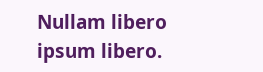Nullam libero ipsum libero.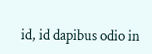id, id dapibus odio in